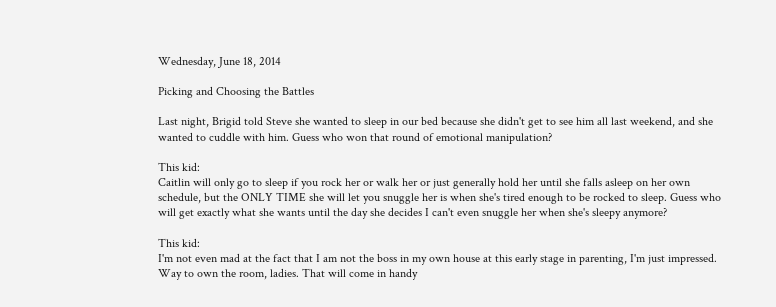Wednesday, June 18, 2014

Picking and Choosing the Battles

Last night, Brigid told Steve she wanted to sleep in our bed because she didn't get to see him all last weekend, and she wanted to cuddle with him. Guess who won that round of emotional manipulation?

This kid:
Caitlin will only go to sleep if you rock her or walk her or just generally hold her until she falls asleep on her own schedule, but the ONLY TIME she will let you snuggle her is when she's tired enough to be rocked to sleep. Guess who will get exactly what she wants until the day she decides I can't even snuggle her when she's sleepy anymore?

This kid:
I'm not even mad at the fact that I am not the boss in my own house at this early stage in parenting, I'm just impressed. Way to own the room, ladies. That will come in handy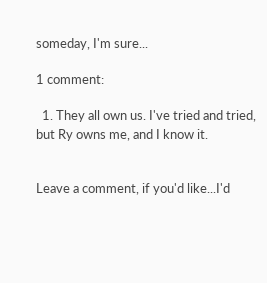someday, I'm sure...

1 comment:

  1. They all own us. I've tried and tried, but Ry owns me, and I know it.


Leave a comment, if you'd like...I'd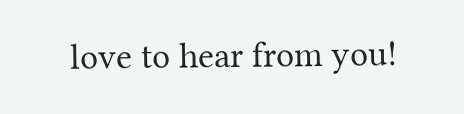love to hear from you!